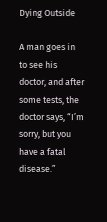Dying Outside

A man goes in to see his doctor, and after some tests, the doctor says, “I’m sorry, but you have a fatal disease.”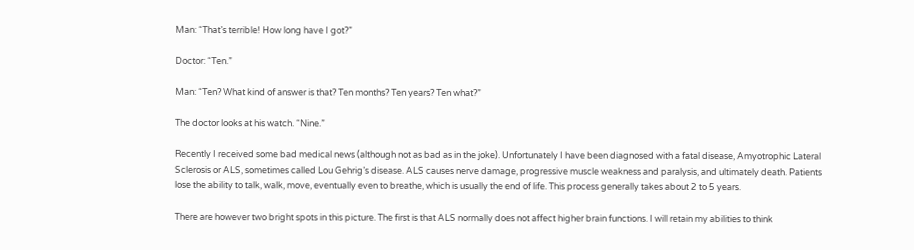Man: “That’s terrible! How long have I got?”

Doctor: “Ten.”

Man: “Ten? What kind of answer is that? Ten months? Ten years? Ten what?”

The doctor looks at his watch. “Nine.”

Recently I received some bad medical news (although not as bad as in the joke). Unfortunately I have been diagnosed with a fatal disease, Amyotrophic Lateral Sclerosis or ALS, sometimes called Lou Gehrig’s disease. ALS causes nerve damage, progressive muscle weakness and paralysis, and ultimately death. Patients lose the ability to talk, walk, move, eventually even to breathe, which is usually the end of life. This process generally takes about 2 to 5 years.

There are however two bright spots in this picture. The first is that ALS normally does not affect higher brain functions. I will retain my abilities to think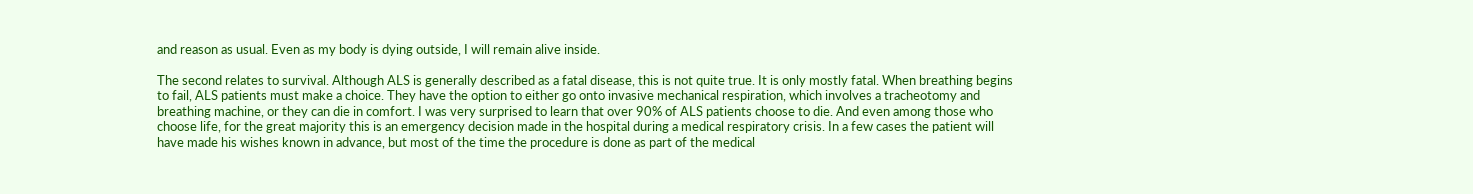and reason as usual. Even as my body is dying outside, I will remain alive inside.

The second relates to survival. Although ALS is generally described as a fatal disease, this is not quite true. It is only mostly fatal. When breathing begins to fail, ALS patients must make a choice. They have the option to either go onto invasive mechanical respiration, which involves a tracheotomy and breathing machine, or they can die in comfort. I was very surprised to learn that over 90% of ALS patients choose to die. And even among those who choose life, for the great majority this is an emergency decision made in the hospital during a medical respiratory crisis. In a few cases the patient will have made his wishes known in advance, but most of the time the procedure is done as part of the medical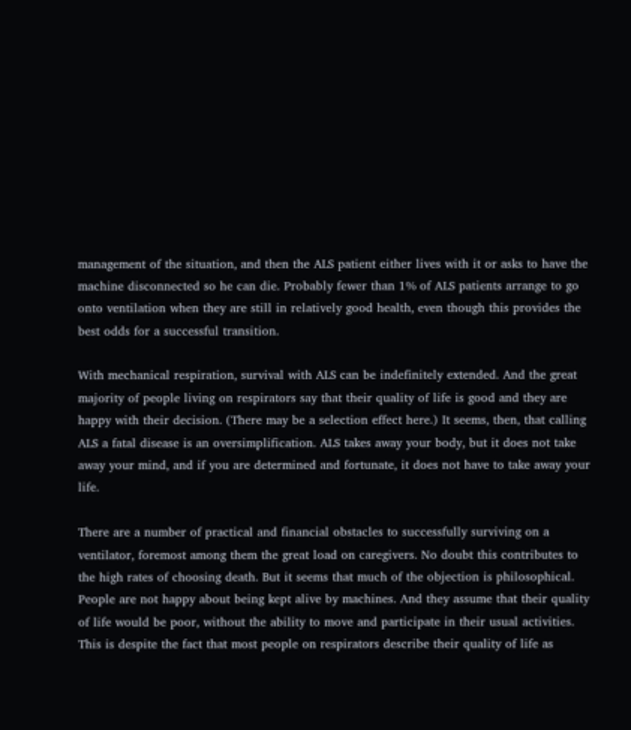management of the situation, and then the ALS patient either lives with it or asks to have the machine disconnected so he can die. Probably fewer than 1% of ALS patients arrange to go onto ventilation when they are still in relatively good health, even though this provides the best odds for a successful transition.

With mechanical respiration, survival with ALS can be indefinitely extended. And the great majority of people living on respirators say that their quality of life is good and they are happy with their decision. (There may be a selection effect here.) It seems, then, that calling ALS a fatal disease is an oversimplification. ALS takes away your body, but it does not take away your mind, and if you are determined and fortunate, it does not have to take away your life.

There are a number of practical and financial obstacles to successfully surviving on a ventilator, foremost among them the great load on caregivers. No doubt this contributes to the high rates of choosing death. But it seems that much of the objection is philosophical. People are not happy about being kept alive by machines. And they assume that their quality of life would be poor, without the ability to move and participate in their usual activities. This is despite the fact that most people on respirators describe their quality of life as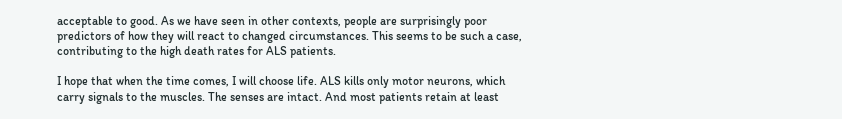acceptable to good. As we have seen in other contexts, people are surprisingly poor predictors of how they will react to changed circumstances. This seems to be such a case, contributing to the high death rates for ALS patients.

I hope that when the time comes, I will choose life. ALS kills only motor neurons, which carry signals to the muscles. The senses are intact. And most patients retain at least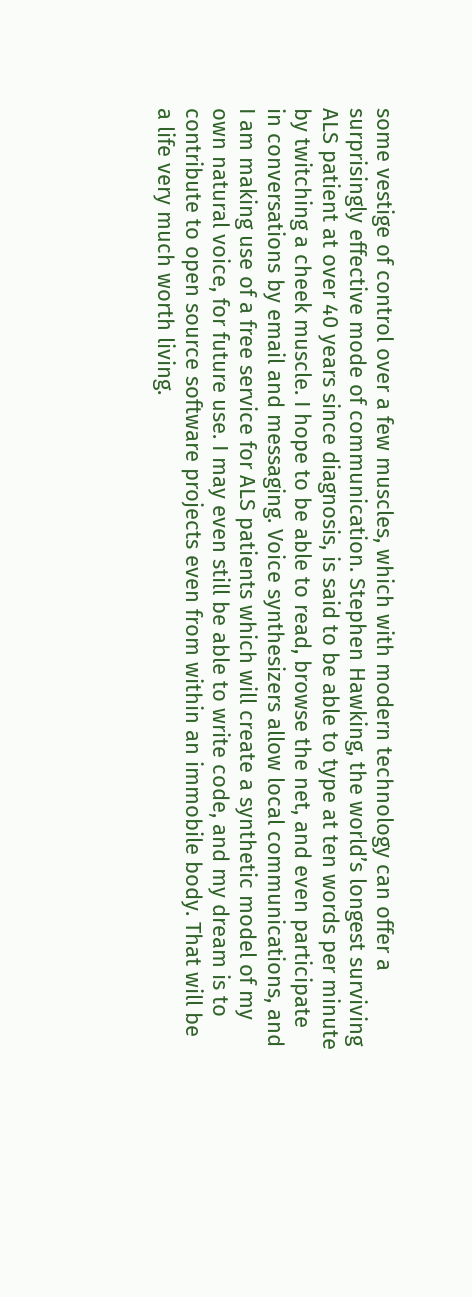some vestige of control over a few muscles, which with modern technology can offer a surprisingly effective mode of communication. Stephen Hawking, the world’s longest surviving ALS patient at over 40 years since diagnosis, is said to be able to type at ten words per minute by twitching a cheek muscle. I hope to be able to read, browse the net, and even participate in conversations by email and messaging. Voice synthesizers allow local communications, and I am making use of a free service for ALS patients which will create a synthetic model of my own natural voice, for future use. I may even still be able to write code, and my dream is to contribute to open source software projects even from within an immobile body. That will be a life very much worth living.